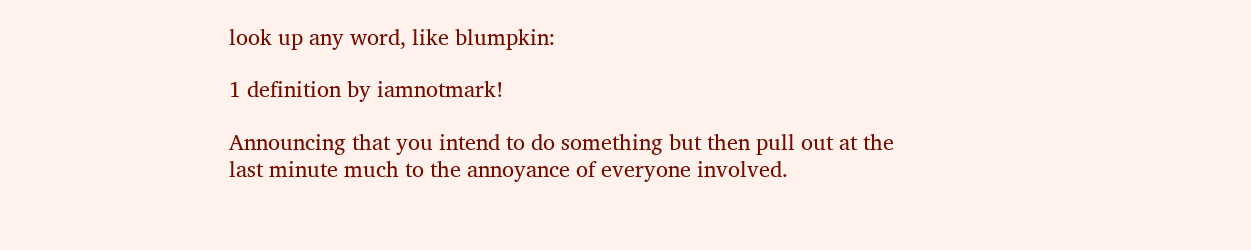look up any word, like blumpkin:

1 definition by iamnotmark!

Announcing that you intend to do something but then pull out at the last minute much to the annoyance of everyone involved.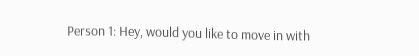Person 1: Hey, would you like to move in with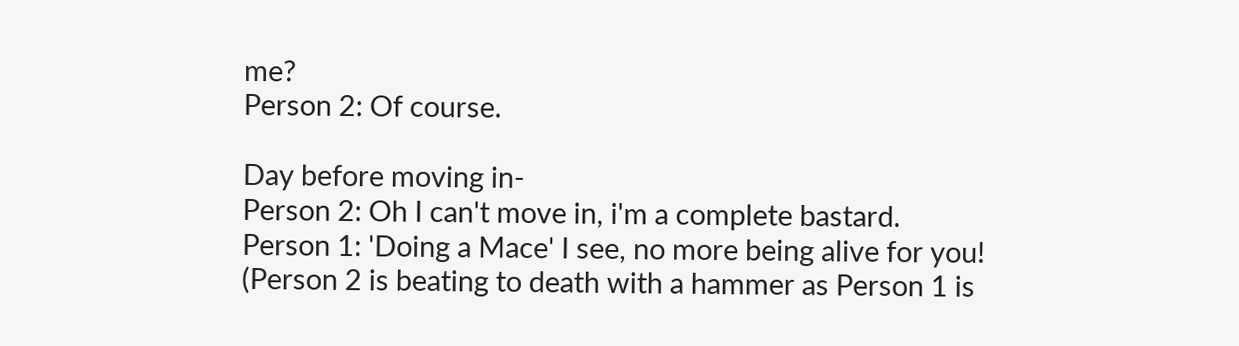me?
Person 2: Of course.

Day before moving in-
Person 2: Oh I can't move in, i'm a complete bastard.
Person 1: 'Doing a Mace' I see, no more being alive for you!
(Person 2 is beating to death with a hammer as Person 1 is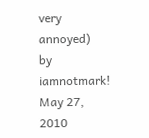very annoyed)
by iamnotmark! May 27, 2010